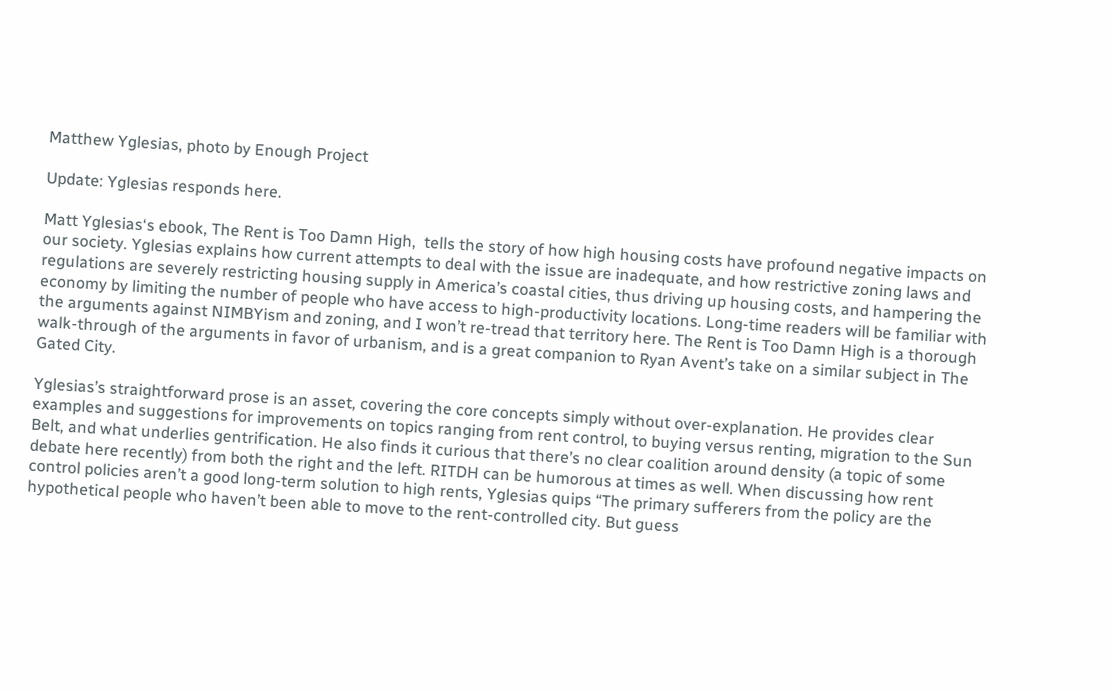Matthew Yglesias, photo by Enough Project

Update: Yglesias responds here.

Matt Yglesias‘s ebook, The Rent is Too Damn High,  tells the story of how high housing costs have profound negative impacts on our society. Yglesias explains how current attempts to deal with the issue are inadequate, and how restrictive zoning laws and regulations are severely restricting housing supply in America’s coastal cities, thus driving up housing costs, and hampering the economy by limiting the number of people who have access to high-productivity locations. Long-time readers will be familiar with the arguments against NIMBYism and zoning, and I won’t re-tread that territory here. The Rent is Too Damn High is a thorough walk-through of the arguments in favor of urbanism, and is a great companion to Ryan Avent’s take on a similar subject in The Gated City.

Yglesias’s straightforward prose is an asset, covering the core concepts simply without over-explanation. He provides clear examples and suggestions for improvements on topics ranging from rent control, to buying versus renting, migration to the Sun Belt, and what underlies gentrification. He also finds it curious that there’s no clear coalition around density (a topic of some debate here recently) from both the right and the left. RITDH can be humorous at times as well. When discussing how rent control policies aren’t a good long-term solution to high rents, Yglesias quips “The primary sufferers from the policy are the hypothetical people who haven’t been able to move to the rent-controlled city. But guess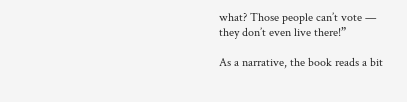what? Those people can’t vote — they don’t even live there!”

As a narrative, the book reads a bit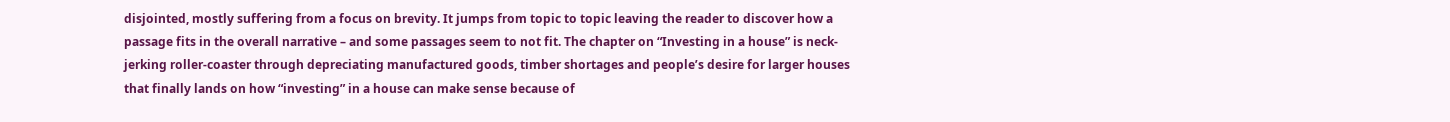disjointed, mostly suffering from a focus on brevity. It jumps from topic to topic leaving the reader to discover how a passage fits in the overall narrative – and some passages seem to not fit. The chapter on “Investing in a house” is neck-jerking roller-coaster through depreciating manufactured goods, timber shortages and people’s desire for larger houses that finally lands on how “investing” in a house can make sense because of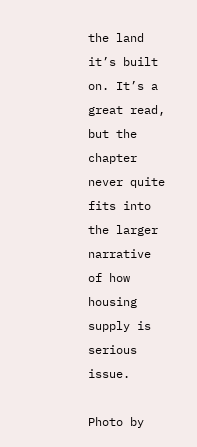the land it’s built on. It’s a great read, but the chapter never quite fits into the larger narrative of how housing supply is serious issue.

Photo by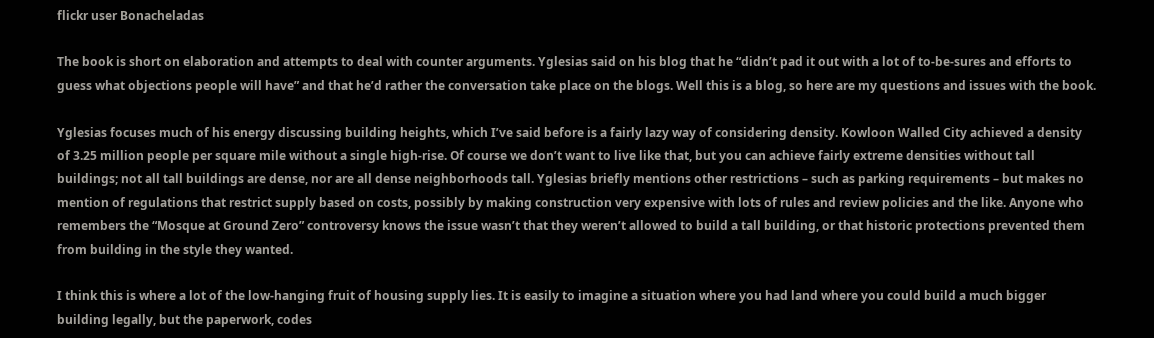flickr user Bonacheladas

The book is short on elaboration and attempts to deal with counter arguments. Yglesias said on his blog that he “didn’t pad it out with a lot of to-be-sures and efforts to guess what objections people will have” and that he’d rather the conversation take place on the blogs. Well this is a blog, so here are my questions and issues with the book.

Yglesias focuses much of his energy discussing building heights, which I’ve said before is a fairly lazy way of considering density. Kowloon Walled City achieved a density of 3.25 million people per square mile without a single high-rise. Of course we don’t want to live like that, but you can achieve fairly extreme densities without tall buildings; not all tall buildings are dense, nor are all dense neighborhoods tall. Yglesias briefly mentions other restrictions – such as parking requirements – but makes no mention of regulations that restrict supply based on costs, possibly by making construction very expensive with lots of rules and review policies and the like. Anyone who remembers the “Mosque at Ground Zero” controversy knows the issue wasn’t that they weren’t allowed to build a tall building, or that historic protections prevented them from building in the style they wanted.

I think this is where a lot of the low-hanging fruit of housing supply lies. It is easily to imagine a situation where you had land where you could build a much bigger building legally, but the paperwork, codes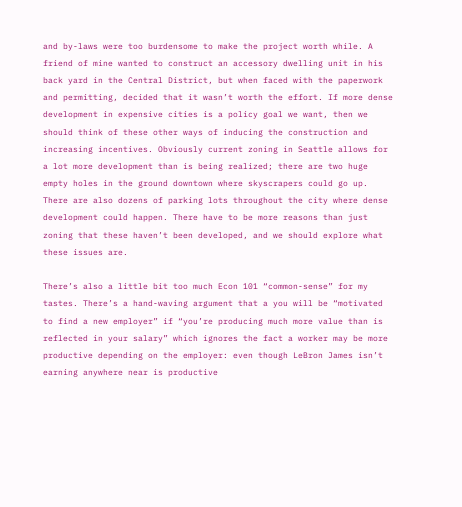and by-laws were too burdensome to make the project worth while. A friend of mine wanted to construct an accessory dwelling unit in his back yard in the Central District, but when faced with the paperwork and permitting, decided that it wasn’t worth the effort. If more dense development in expensive cities is a policy goal we want, then we should think of these other ways of inducing the construction and increasing incentives. Obviously current zoning in Seattle allows for a lot more development than is being realized; there are two huge empty holes in the ground downtown where skyscrapers could go up. There are also dozens of parking lots throughout the city where dense development could happen. There have to be more reasons than just zoning that these haven’t been developed, and we should explore what these issues are.

There’s also a little bit too much Econ 101 “common-sense” for my tastes. There’s a hand-waving argument that a you will be “motivated to find a new employer” if “you’re producing much more value than is reflected in your salary” which ignores the fact a worker may be more productive depending on the employer: even though LeBron James isn’t earning anywhere near is productive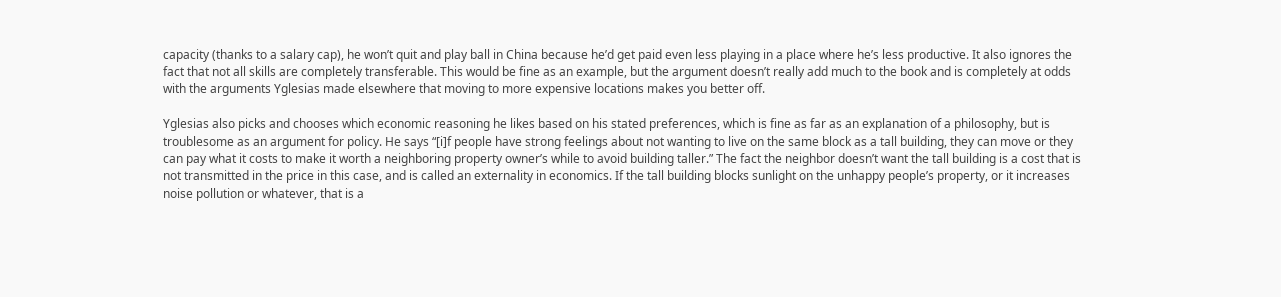capacity (thanks to a salary cap), he won’t quit and play ball in China because he’d get paid even less playing in a place where he’s less productive. It also ignores the fact that not all skills are completely transferable. This would be fine as an example, but the argument doesn’t really add much to the book and is completely at odds with the arguments Yglesias made elsewhere that moving to more expensive locations makes you better off.

Yglesias also picks and chooses which economic reasoning he likes based on his stated preferences, which is fine as far as an explanation of a philosophy, but is troublesome as an argument for policy. He says “[i]f people have strong feelings about not wanting to live on the same block as a tall building, they can move or they can pay what it costs to make it worth a neighboring property owner’s while to avoid building taller.” The fact the neighbor doesn’t want the tall building is a cost that is not transmitted in the price in this case, and is called an externality in economics. If the tall building blocks sunlight on the unhappy people’s property, or it increases noise pollution or whatever, that is a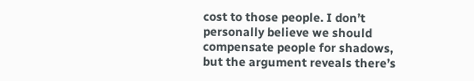cost to those people. I don’t personally believe we should compensate people for shadows, but the argument reveals there’s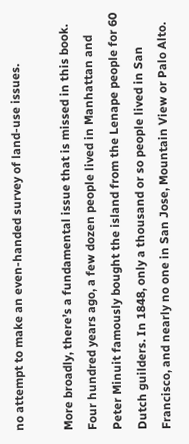no attempt to make an even-handed survey of land-use issues.

More broadly, there’s a fundamental issue that is missed in this book. Four hundred years ago, a few dozen people lived in Manhattan and Peter Minuit famously bought the island from the Lenape people for 60 Dutch guilders. In 1848, only a thousand or so people lived in San Francisco, and nearly no one in San Jose, Mountain View or Palo Alto.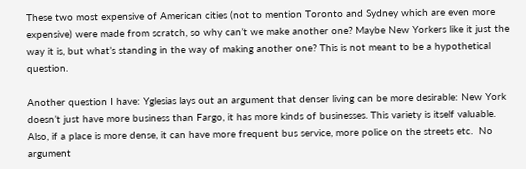These two most expensive of American cities (not to mention Toronto and Sydney which are even more expensive) were made from scratch, so why can’t we make another one? Maybe New Yorkers like it just the way it is, but what’s standing in the way of making another one? This is not meant to be a hypothetical question.

Another question I have: Yglesias lays out an argument that denser living can be more desirable: New York doesn’t just have more business than Fargo, it has more kinds of businesses. This variety is itself valuable. Also, if a place is more dense, it can have more frequent bus service, more police on the streets etc.  No argument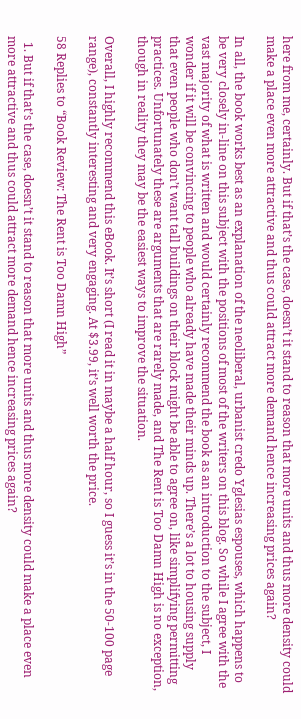here from me, certainly. But if that’s the case, doesn’t it stand to reason that more units and thus more density could make a place even more attractive and thus could attract more demand hence increasing prices again?

In all, the book works best as an explanation of the neoliberal, urbanist credo Yglesias espouses, which happens to be very closely in-line on this subject with the positions of most of the writers on this blog. So while I agree with the vast majority of what is written and would certainly recommend the book as an introduction to the subject, I wonder if it will be convincing to people who already have made their minds up. There’s a lot to housing supply that even people who don’t want tall buildings on their block might be able to agree on, like simplifying permitting practices. Unfortunately these are arguments that are rarely made, and The Rent is Too Damn High is no exception, though in reality they may be the easiest ways to improve the situation.

Overall, I highly recommend this eBook. It’s short (I read it in maybe a half hour, so I guess it’s in the 50-100 page range), constantly interesting and very engaging. At $3.99, it’s well worth the price.

58 Replies to “Book Review: The Rent is Too Damn High”

  1. But if that’s the case, doesn’t it stand to reason that more units and thus more density could make a place even more attractive and thus could attract more demand hence increasing prices again?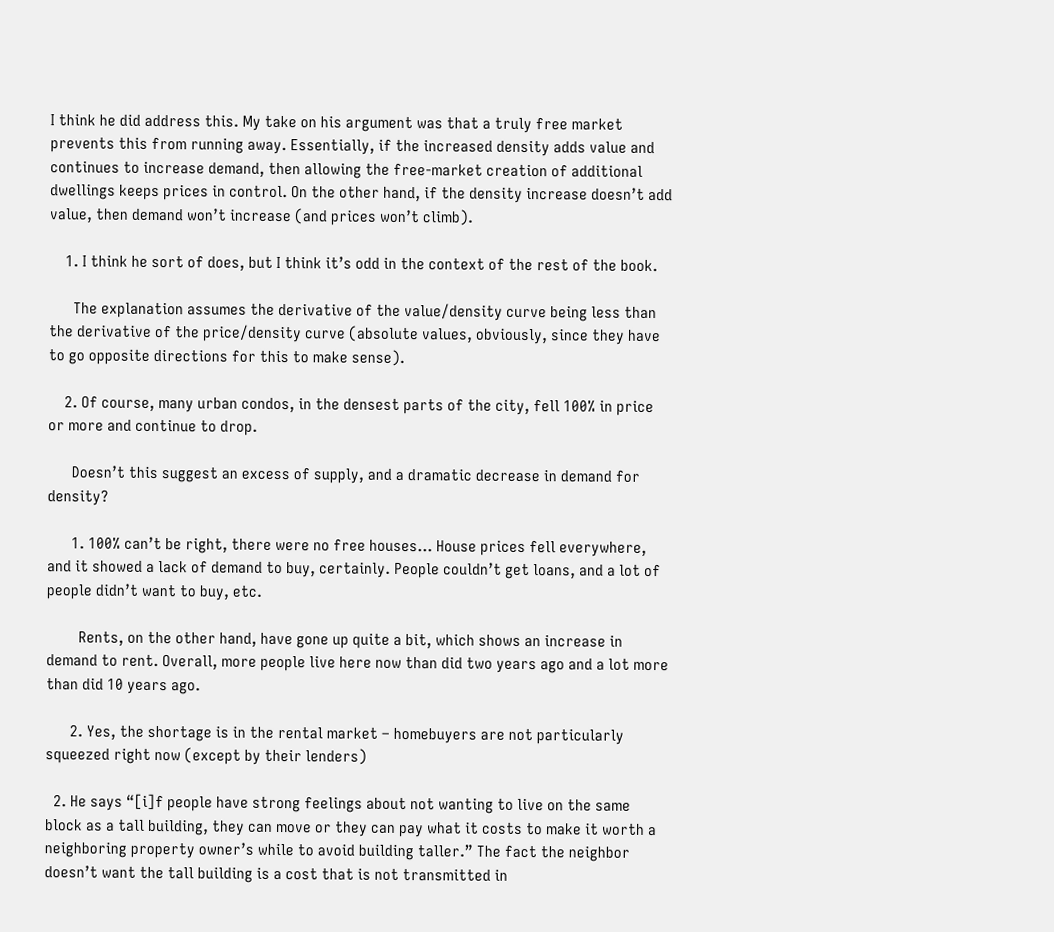I think he did address this. My take on his argument was that a truly free market prevents this from running away. Essentially, if the increased density adds value and continues to increase demand, then allowing the free-market creation of additional dwellings keeps prices in control. On the other hand, if the density increase doesn’t add value, then demand won’t increase (and prices won’t climb).

    1. I think he sort of does, but I think it’s odd in the context of the rest of the book.

      The explanation assumes the derivative of the value/density curve being less than the derivative of the price/density curve (absolute values, obviously, since they have to go opposite directions for this to make sense).

    2. Of course, many urban condos, in the densest parts of the city, fell 100% in price or more and continue to drop.

      Doesn’t this suggest an excess of supply, and a dramatic decrease in demand for density?

      1. 100% can’t be right, there were no free houses… House prices fell everywhere, and it showed a lack of demand to buy, certainly. People couldn’t get loans, and a lot of people didn’t want to buy, etc.

        Rents, on the other hand, have gone up quite a bit, which shows an increase in demand to rent. Overall, more people live here now than did two years ago and a lot more than did 10 years ago.

      2. Yes, the shortage is in the rental market – homebuyers are not particularly squeezed right now (except by their lenders)

  2. He says “[i]f people have strong feelings about not wanting to live on the same block as a tall building, they can move or they can pay what it costs to make it worth a neighboring property owner’s while to avoid building taller.” The fact the neighbor doesn’t want the tall building is a cost that is not transmitted in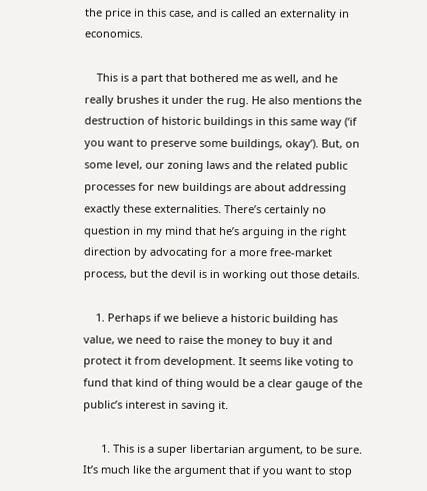the price in this case, and is called an externality in economics.

    This is a part that bothered me as well, and he really brushes it under the rug. He also mentions the destruction of historic buildings in this same way (‘if you want to preserve some buildings, okay’). But, on some level, our zoning laws and the related public processes for new buildings are about addressing exactly these externalities. There’s certainly no question in my mind that he’s arguing in the right direction by advocating for a more free-market process, but the devil is in working out those details.

    1. Perhaps if we believe a historic building has value, we need to raise the money to buy it and protect it from development. It seems like voting to fund that kind of thing would be a clear gauge of the public’s interest in saving it.

      1. This is a super libertarian argument, to be sure. It’s much like the argument that if you want to stop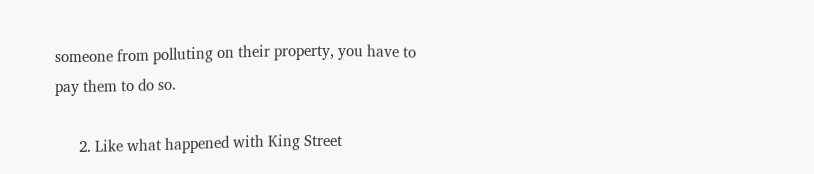someone from polluting on their property, you have to pay them to do so.

      2. Like what happened with King Street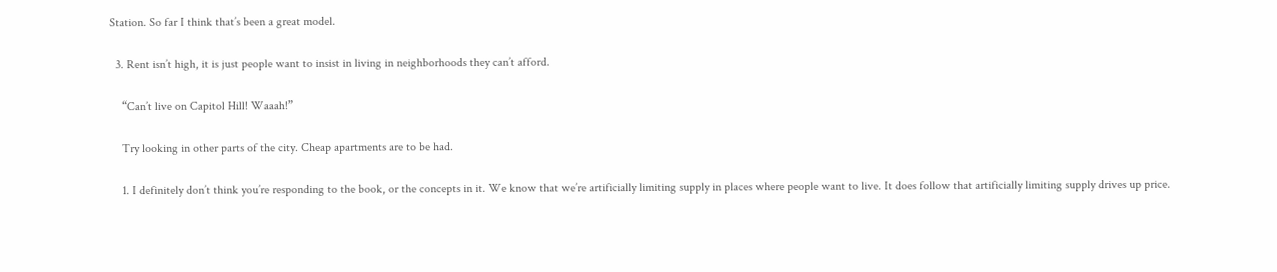Station. So far I think that’s been a great model.

  3. Rent isn’t high, it is just people want to insist in living in neighborhoods they can’t afford.

    “Can’t live on Capitol Hill! Waaah!”

    Try looking in other parts of the city. Cheap apartments are to be had.

    1. I definitely don’t think you’re responding to the book, or the concepts in it. We know that we’re artificially limiting supply in places where people want to live. It does follow that artificially limiting supply drives up price.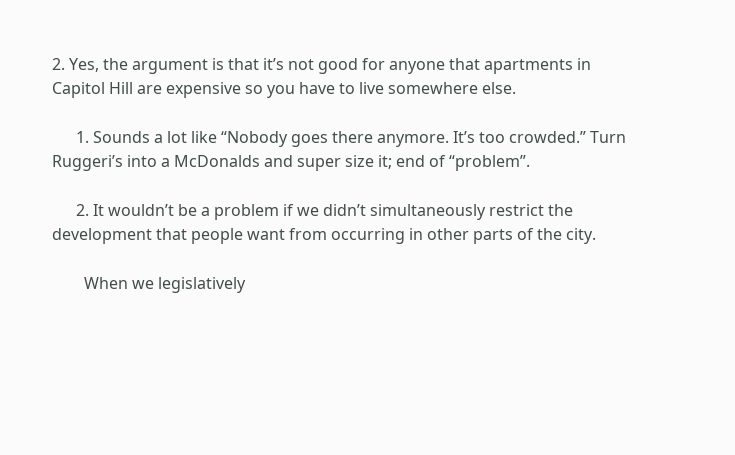2. Yes, the argument is that it’s not good for anyone that apartments in Capitol Hill are expensive so you have to live somewhere else.

      1. Sounds a lot like “Nobody goes there anymore. It’s too crowded.” Turn Ruggeri’s into a McDonalds and super size it; end of “problem”.

      2. It wouldn’t be a problem if we didn’t simultaneously restrict the development that people want from occurring in other parts of the city.

        When we legislatively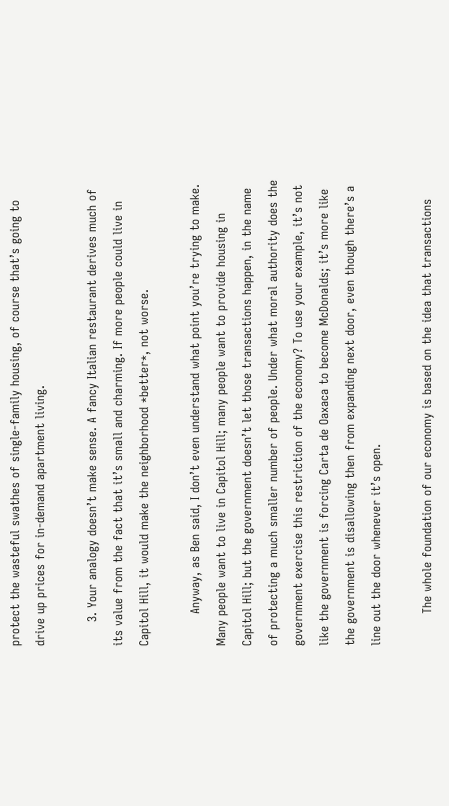protect the wasteful swathes of single-family housing, of course that’s going to drive up prices for in-demand apartment living.

      3. Your analogy doesn’t make sense. A fancy Italian restaurant derives much of its value from the fact that it’s small and charming. If more people could live in Capitol Hill, it would make the neighborhood *better*, not worse.

        Anyway, as Ben said, I don’t even understand what point you’re trying to make. Many people want to live in Capitol Hill; many people want to provide housing in Capitol Hill; but the government doesn’t let those transactions happen, in the name of protecting a much smaller number of people. Under what moral authority does the government exercise this restriction of the economy? To use your example, it’s not like the government is forcing Carta de Oaxaca to become McDonalds; it’s more like the government is disallowing then from expanding next door, even though there’s a line out the door whenever it’s open.

        The whole foundation of our economy is based on the idea that transactions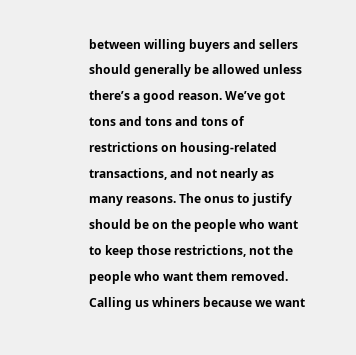between willing buyers and sellers should generally be allowed unless there’s a good reason. We’ve got tons and tons and tons of restrictions on housing-related transactions, and not nearly as many reasons. The onus to justify should be on the people who want to keep those restrictions, not the people who want them removed. Calling us whiners because we want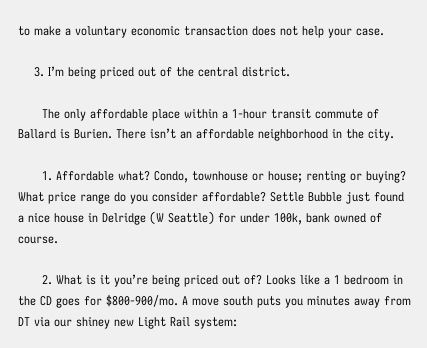to make a voluntary economic transaction does not help your case.

    3. I’m being priced out of the central district.

      The only affordable place within a 1-hour transit commute of Ballard is Burien. There isn’t an affordable neighborhood in the city.

      1. Affordable what? Condo, townhouse or house; renting or buying? What price range do you consider affordable? Settle Bubble just found a nice house in Delridge (W Seattle) for under 100k, bank owned of course.

      2. What is it you’re being priced out of? Looks like a 1 bedroom in the CD goes for $800-900/mo. A move south puts you minutes away from DT via our shiney new Light Rail system: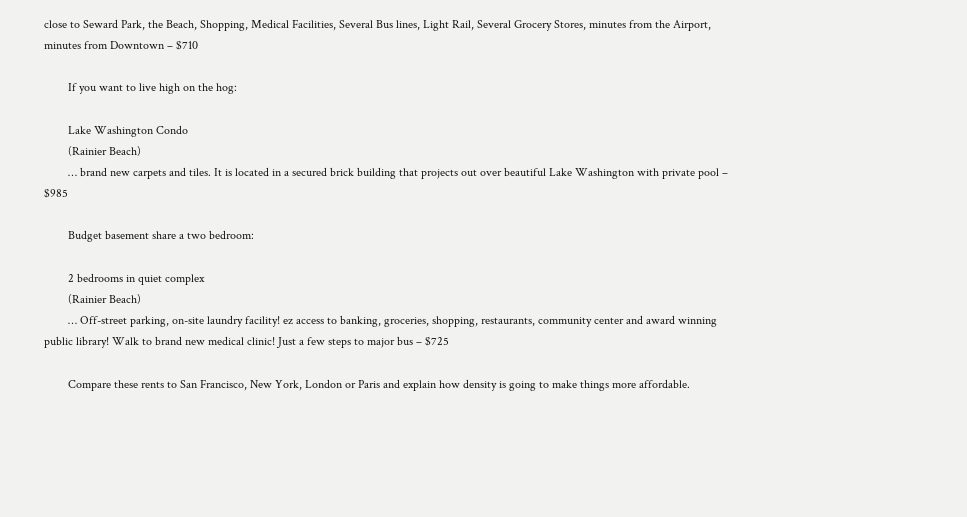close to Seward Park, the Beach, Shopping, Medical Facilities, Several Bus lines, Light Rail, Several Grocery Stores, minutes from the Airport, minutes from Downtown – $710

        If you want to live high on the hog:

        Lake Washington Condo
        (Rainier Beach)
        … brand new carpets and tiles. It is located in a secured brick building that projects out over beautiful Lake Washington with private pool – $985

        Budget basement share a two bedroom:

        2 bedrooms in quiet complex
        (Rainier Beach)
        … Off-street parking, on-site laundry facility! ez access to banking, groceries, shopping, restaurants, community center and award winning public library! Walk to brand new medical clinic! Just a few steps to major bus – $725

        Compare these rents to San Francisco, New York, London or Paris and explain how density is going to make things more affordable.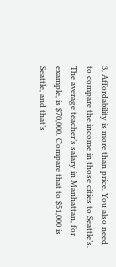3. Affordability is more than price. You also need to compare the income in those cities to Seattle’s. The average teacher’s salary in Manhattan, for example, is $70,000. Compare that to $51,000 is Seattle, and that’s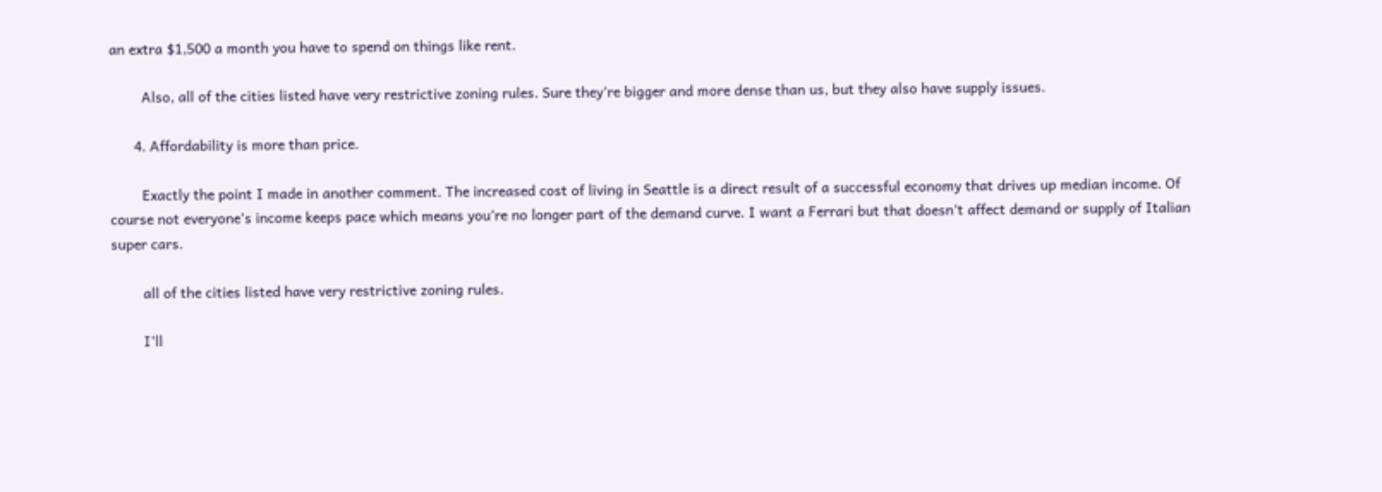an extra $1,500 a month you have to spend on things like rent.

        Also, all of the cities listed have very restrictive zoning rules. Sure they’re bigger and more dense than us, but they also have supply issues.

      4. Affordability is more than price.

        Exactly the point I made in another comment. The increased cost of living in Seattle is a direct result of a successful economy that drives up median income. Of course not everyone’s income keeps pace which means you’re no longer part of the demand curve. I want a Ferrari but that doesn’t affect demand or supply of Italian super cars.

        all of the cities listed have very restrictive zoning rules.

        I’ll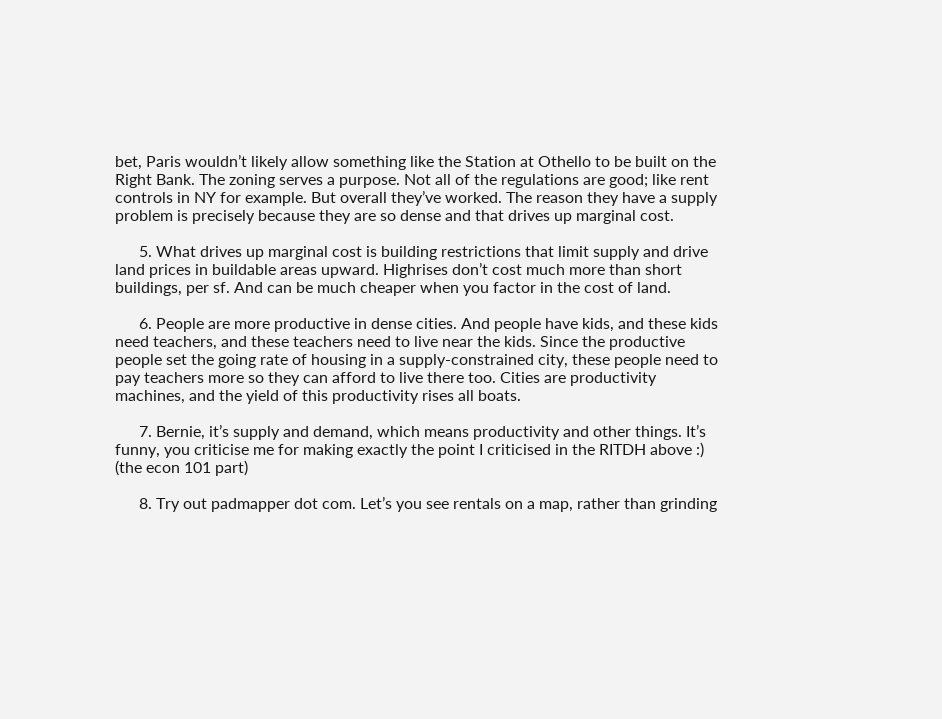bet, Paris wouldn’t likely allow something like the Station at Othello to be built on the Right Bank. The zoning serves a purpose. Not all of the regulations are good; like rent controls in NY for example. But overall they’ve worked. The reason they have a supply problem is precisely because they are so dense and that drives up marginal cost.

      5. What drives up marginal cost is building restrictions that limit supply and drive land prices in buildable areas upward. Highrises don’t cost much more than short buildings, per sf. And can be much cheaper when you factor in the cost of land.

      6. People are more productive in dense cities. And people have kids, and these kids need teachers, and these teachers need to live near the kids. Since the productive people set the going rate of housing in a supply-constrained city, these people need to pay teachers more so they can afford to live there too. Cities are productivity machines, and the yield of this productivity rises all boats.

      7. Bernie, it’s supply and demand, which means productivity and other things. It’s funny, you criticise me for making exactly the point I criticised in the RITDH above :) (the econ 101 part)

      8. Try out padmapper dot com. Let’s you see rentals on a map, rather than grinding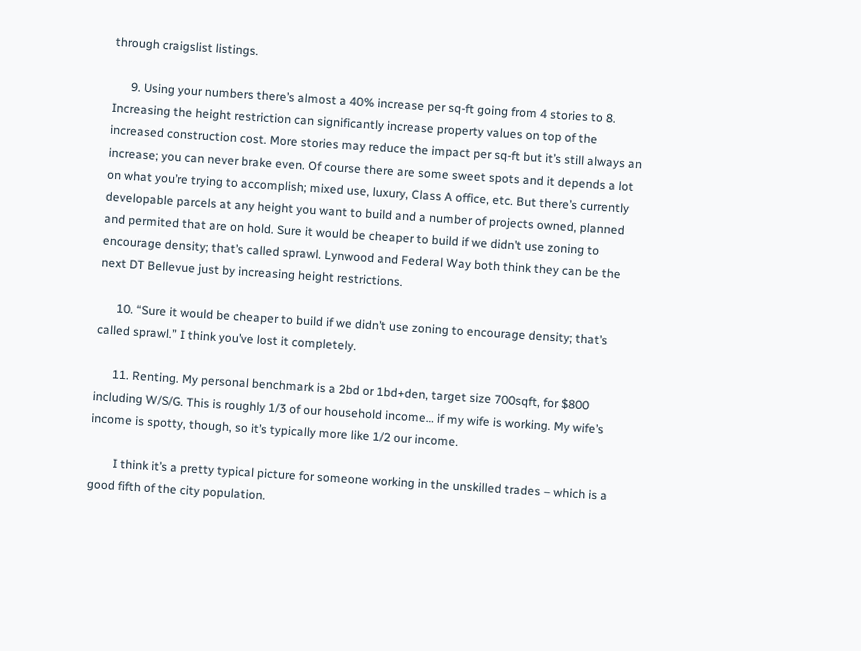through craigslist listings.

      9. Using your numbers there’s almost a 40% increase per sq-ft going from 4 stories to 8. Increasing the height restriction can significantly increase property values on top of the increased construction cost. More stories may reduce the impact per sq-ft but it’s still always an increase; you can never brake even. Of course there are some sweet spots and it depends a lot on what you’re trying to accomplish; mixed use, luxury, Class A office, etc. But there’s currently developable parcels at any height you want to build and a number of projects owned, planned and permited that are on hold. Sure it would be cheaper to build if we didn’t use zoning to encourage density; that’s called sprawl. Lynwood and Federal Way both think they can be the next DT Bellevue just by increasing height restrictions.

      10. “Sure it would be cheaper to build if we didn’t use zoning to encourage density; that’s called sprawl.” I think you’ve lost it completely.

      11. Renting. My personal benchmark is a 2bd or 1bd+den, target size 700sqft, for $800 including W/S/G. This is roughly 1/3 of our household income… if my wife is working. My wife’s income is spotty, though, so it’s typically more like 1/2 our income.

        I think it’s a pretty typical picture for someone working in the unskilled trades – which is a good fifth of the city population.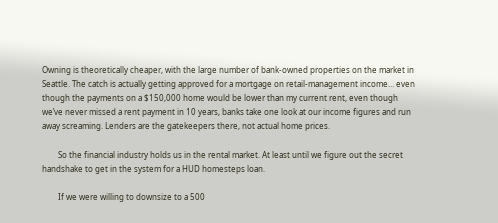Owning is theoretically cheaper, with the large number of bank-owned properties on the market in Seattle. The catch is actually getting approved for a mortgage on retail-management income… even though the payments on a $150,000 home would be lower than my current rent, even though we’ve never missed a rent payment in 10 years, banks take one look at our income figures and run away screaming. Lenders are the gatekeepers there, not actual home prices.

        So the financial industry holds us in the rental market. At least until we figure out the secret handshake to get in the system for a HUD homesteps loan.

        If we were willing to downsize to a 500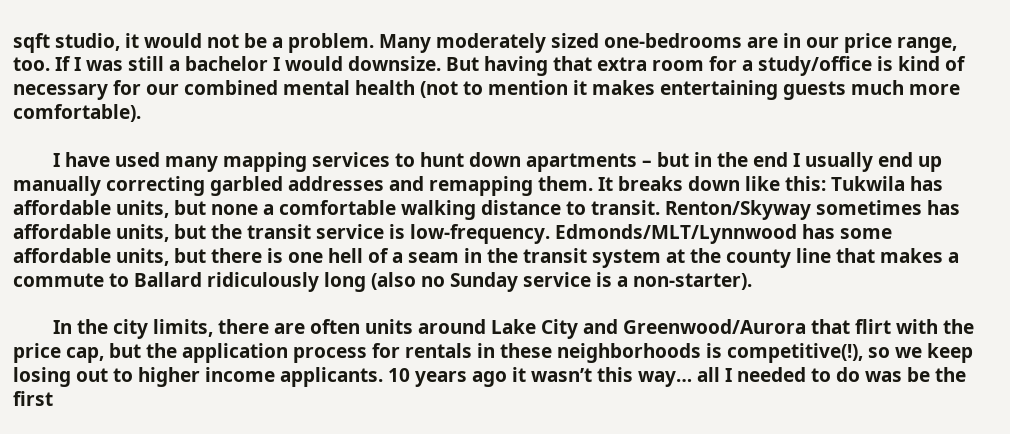sqft studio, it would not be a problem. Many moderately sized one-bedrooms are in our price range, too. If I was still a bachelor I would downsize. But having that extra room for a study/office is kind of necessary for our combined mental health (not to mention it makes entertaining guests much more comfortable).

        I have used many mapping services to hunt down apartments – but in the end I usually end up manually correcting garbled addresses and remapping them. It breaks down like this: Tukwila has affordable units, but none a comfortable walking distance to transit. Renton/Skyway sometimes has affordable units, but the transit service is low-frequency. Edmonds/MLT/Lynnwood has some affordable units, but there is one hell of a seam in the transit system at the county line that makes a commute to Ballard ridiculously long (also no Sunday service is a non-starter).

        In the city limits, there are often units around Lake City and Greenwood/Aurora that flirt with the price cap, but the application process for rentals in these neighborhoods is competitive(!), so we keep losing out to higher income applicants. 10 years ago it wasn’t this way… all I needed to do was be the first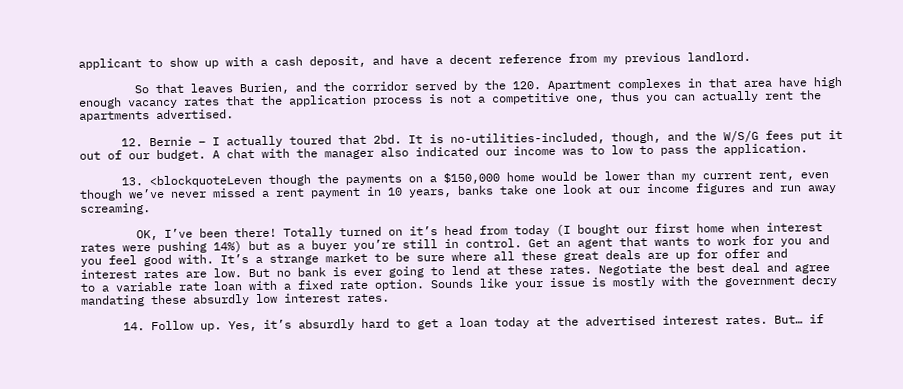applicant to show up with a cash deposit, and have a decent reference from my previous landlord.

        So that leaves Burien, and the corridor served by the 120. Apartment complexes in that area have high enough vacancy rates that the application process is not a competitive one, thus you can actually rent the apartments advertised.

      12. Bernie – I actually toured that 2bd. It is no-utilities-included, though, and the W/S/G fees put it out of our budget. A chat with the manager also indicated our income was to low to pass the application.

      13. <blockquoteLeven though the payments on a $150,000 home would be lower than my current rent, even though we’ve never missed a rent payment in 10 years, banks take one look at our income figures and run away screaming.

        OK, I’ve been there! Totally turned on it’s head from today (I bought our first home when interest rates were pushing 14%) but as a buyer you’re still in control. Get an agent that wants to work for you and you feel good with. It’s a strange market to be sure where all these great deals are up for offer and interest rates are low. But no bank is ever going to lend at these rates. Negotiate the best deal and agree to a variable rate loan with a fixed rate option. Sounds like your issue is mostly with the government decry mandating these absurdly low interest rates.

      14. Follow up. Yes, it’s absurdly hard to get a loan today at the advertised interest rates. But… if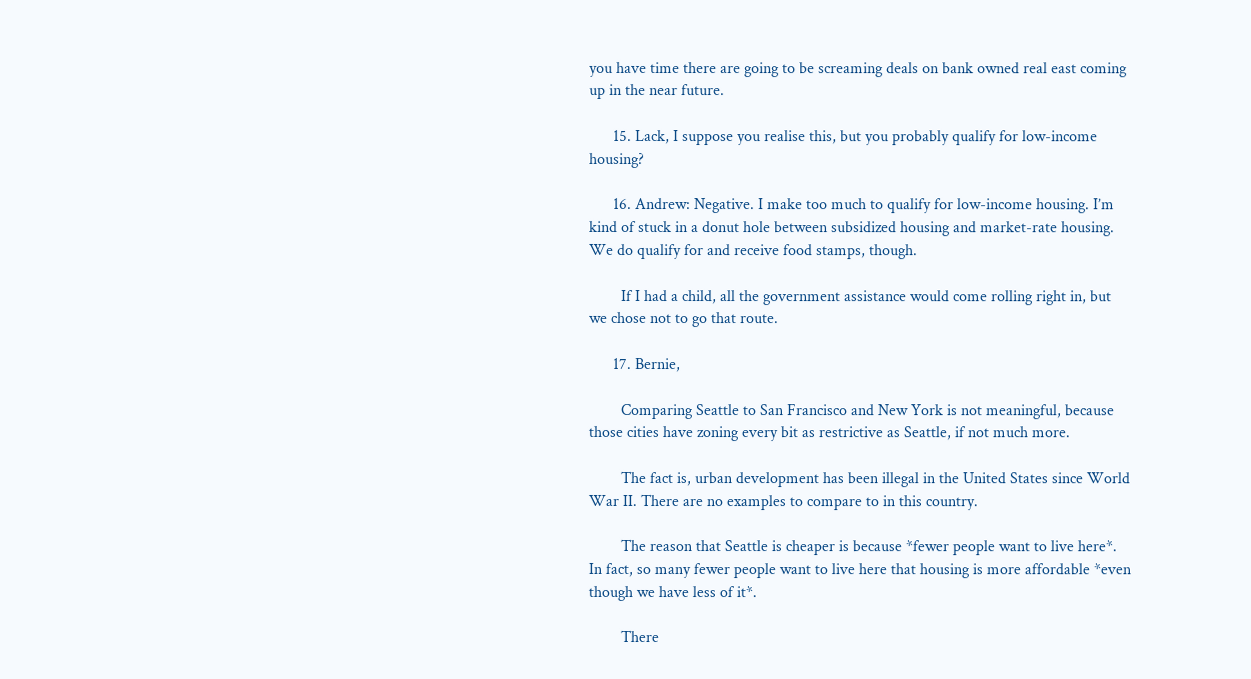you have time there are going to be screaming deals on bank owned real east coming up in the near future.

      15. Lack, I suppose you realise this, but you probably qualify for low-income housing?

      16. Andrew: Negative. I make too much to qualify for low-income housing. I’m kind of stuck in a donut hole between subsidized housing and market-rate housing. We do qualify for and receive food stamps, though.

        If I had a child, all the government assistance would come rolling right in, but we chose not to go that route.

      17. Bernie,

        Comparing Seattle to San Francisco and New York is not meaningful, because those cities have zoning every bit as restrictive as Seattle, if not much more.

        The fact is, urban development has been illegal in the United States since World War II. There are no examples to compare to in this country.

        The reason that Seattle is cheaper is because *fewer people want to live here*. In fact, so many fewer people want to live here that housing is more affordable *even though we have less of it*.

        There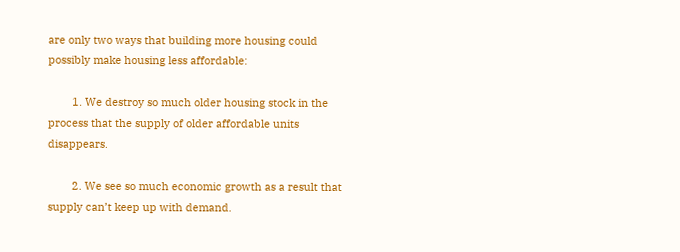are only two ways that building more housing could possibly make housing less affordable:

        1. We destroy so much older housing stock in the process that the supply of older affordable units disappears.

        2. We see so much economic growth as a result that supply can’t keep up with demand.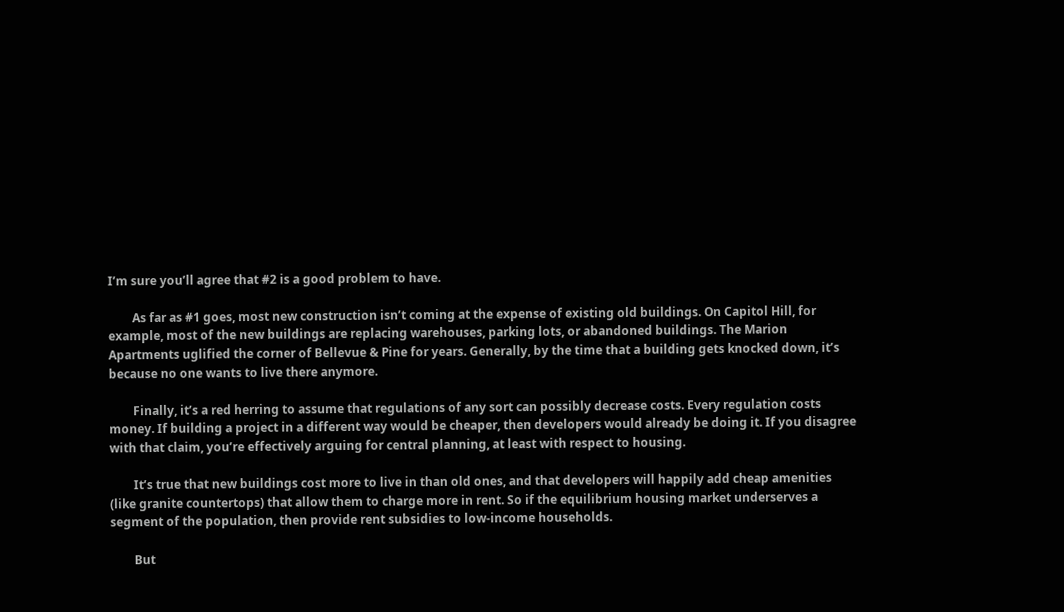I’m sure you’ll agree that #2 is a good problem to have.

        As far as #1 goes, most new construction isn’t coming at the expense of existing old buildings. On Capitol Hill, for example, most of the new buildings are replacing warehouses, parking lots, or abandoned buildings. The Marion Apartments uglified the corner of Bellevue & Pine for years. Generally, by the time that a building gets knocked down, it’s because no one wants to live there anymore.

        Finally, it’s a red herring to assume that regulations of any sort can possibly decrease costs. Every regulation costs money. If building a project in a different way would be cheaper, then developers would already be doing it. If you disagree with that claim, you’re effectively arguing for central planning, at least with respect to housing.

        It’s true that new buildings cost more to live in than old ones, and that developers will happily add cheap amenities (like granite countertops) that allow them to charge more in rent. So if the equilibrium housing market underserves a segment of the population, then provide rent subsidies to low-income households.

        But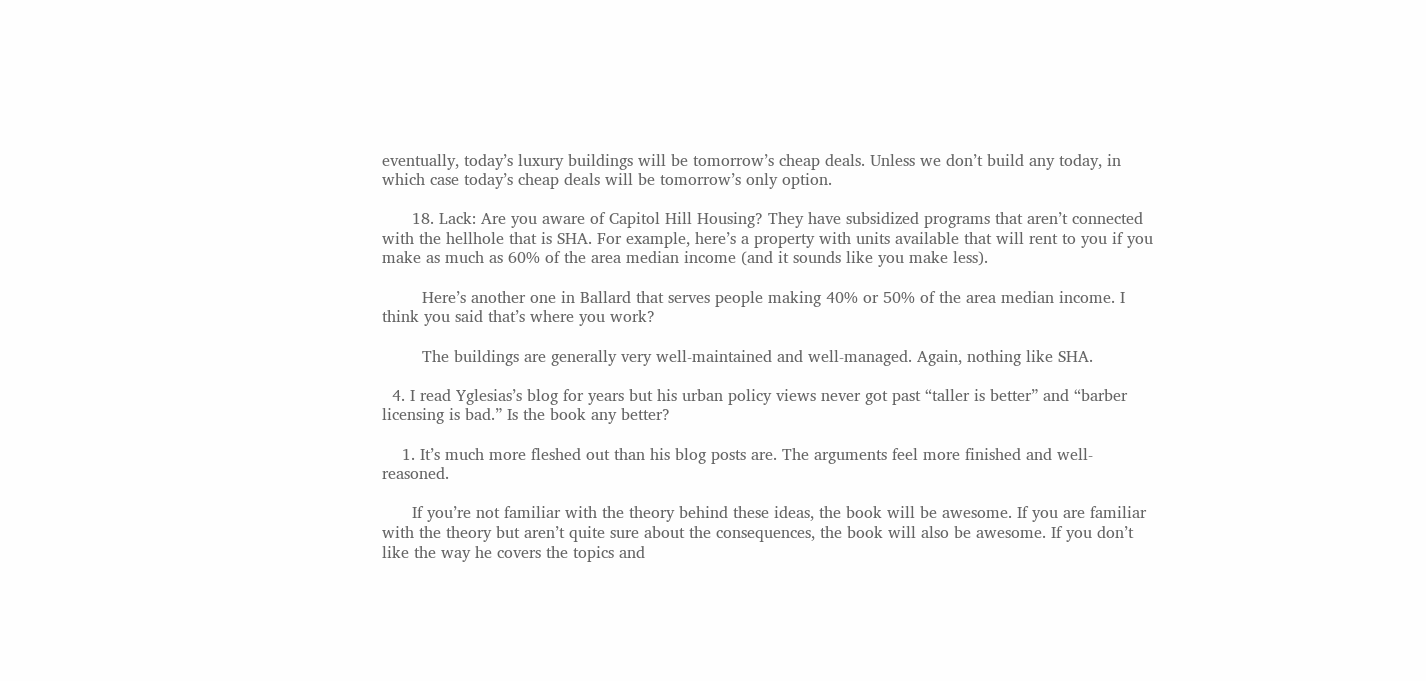eventually, today’s luxury buildings will be tomorrow’s cheap deals. Unless we don’t build any today, in which case today’s cheap deals will be tomorrow’s only option.

      18. Lack: Are you aware of Capitol Hill Housing? They have subsidized programs that aren’t connected with the hellhole that is SHA. For example, here’s a property with units available that will rent to you if you make as much as 60% of the area median income (and it sounds like you make less).

        Here’s another one in Ballard that serves people making 40% or 50% of the area median income. I think you said that’s where you work?

        The buildings are generally very well-maintained and well-managed. Again, nothing like SHA.

  4. I read Yglesias’s blog for years but his urban policy views never got past “taller is better” and “barber licensing is bad.” Is the book any better?

    1. It’s much more fleshed out than his blog posts are. The arguments feel more finished and well-reasoned.

      If you’re not familiar with the theory behind these ideas, the book will be awesome. If you are familiar with the theory but aren’t quite sure about the consequences, the book will also be awesome. If you don’t like the way he covers the topics and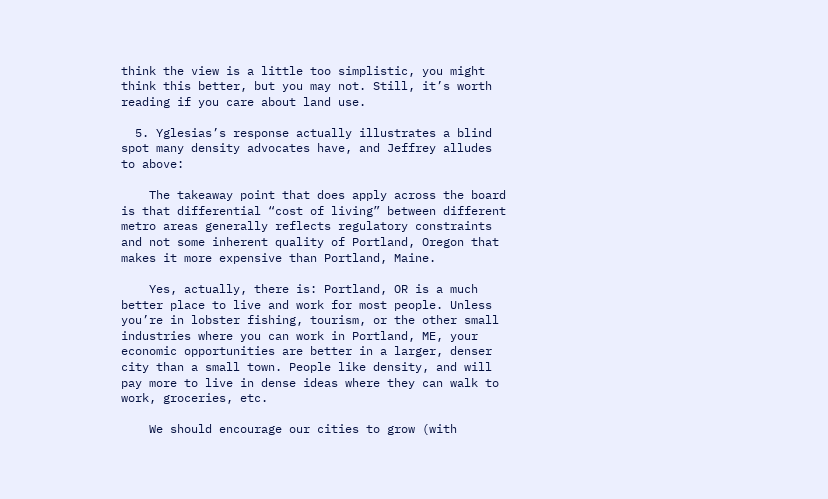think the view is a little too simplistic, you might think this better, but you may not. Still, it’s worth reading if you care about land use.

  5. Yglesias’s response actually illustrates a blind spot many density advocates have, and Jeffrey alludes to above:

    The takeaway point that does apply across the board is that differential “cost of living” between different metro areas generally reflects regulatory constraints and not some inherent quality of Portland, Oregon that makes it more expensive than Portland, Maine.

    Yes, actually, there is: Portland, OR is a much better place to live and work for most people. Unless you’re in lobster fishing, tourism, or the other small industries where you can work in Portland, ME, your economic opportunities are better in a larger, denser city than a small town. People like density, and will pay more to live in dense ideas where they can walk to work, groceries, etc.

    We should encourage our cities to grow (with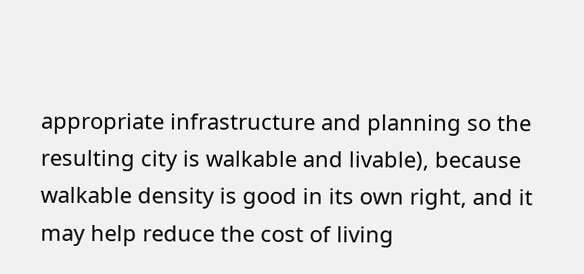appropriate infrastructure and planning so the resulting city is walkable and livable), because walkable density is good in its own right, and it may help reduce the cost of living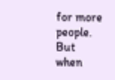for more people. But when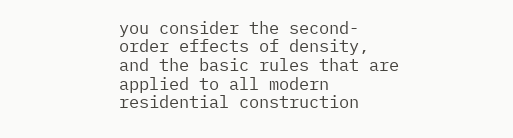you consider the second-order effects of density, and the basic rules that are applied to all modern residential construction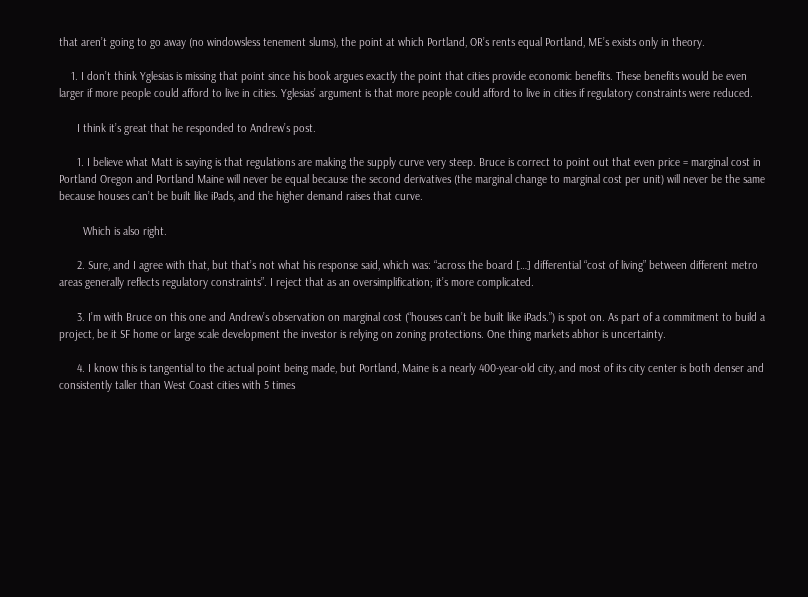that aren’t going to go away (no windowsless tenement slums), the point at which Portland, OR’s rents equal Portland, ME’s exists only in theory.

    1. I don’t think Yglesias is missing that point since his book argues exactly the point that cities provide economic benefits. These benefits would be even larger if more people could afford to live in cities. Yglesias’ argument is that more people could afford to live in cities if regulatory constraints were reduced.

      I think it’s great that he responded to Andrew’s post.

      1. I believe what Matt is saying is that regulations are making the supply curve very steep. Bruce is correct to point out that even price = marginal cost in Portland Oregon and Portland Maine will never be equal because the second derivatives (the marginal change to marginal cost per unit) will never be the same because houses can’t be built like iPads, and the higher demand raises that curve.

        Which is also right.

      2. Sure, and I agree with that, but that’s not what his response said, which was: “across the board […] differential “cost of living” between different metro areas generally reflects regulatory constraints”. I reject that as an oversimplification; it’s more complicated.

      3. I’m with Bruce on this one and Andrew’s observation on marginal cost (“houses can’t be built like iPads.”) is spot on. As part of a commitment to build a project, be it SF home or large scale development the investor is relying on zoning protections. One thing markets abhor is uncertainty.

      4. I know this is tangential to the actual point being made, but Portland, Maine is a nearly 400-year-old city, and most of its city center is both denser and consistently taller than West Coast cities with 5 times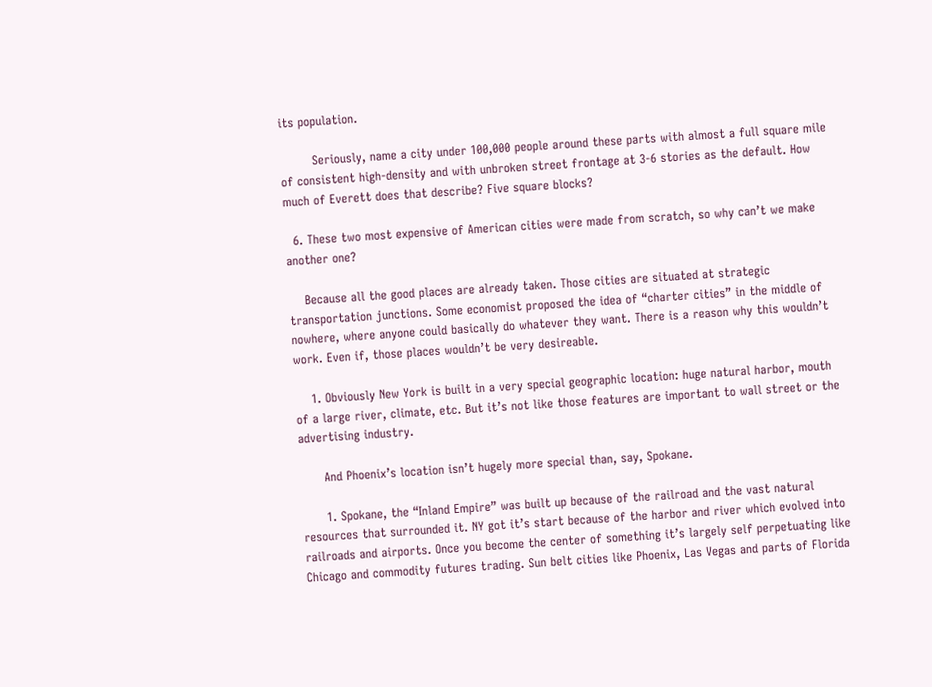its population.

        Seriously, name a city under 100,000 people around these parts with almost a full square mile of consistent high-density and with unbroken street frontage at 3-6 stories as the default. How much of Everett does that describe? Five square blocks?

  6. These two most expensive of American cities were made from scratch, so why can’t we make another one?

    Because all the good places are already taken. Those cities are situated at strategic transportation junctions. Some economist proposed the idea of “charter cities” in the middle of nowhere, where anyone could basically do whatever they want. There is a reason why this wouldn’t work. Even if, those places wouldn’t be very desireable.

    1. Obviously New York is built in a very special geographic location: huge natural harbor, mouth of a large river, climate, etc. But it’s not like those features are important to wall street or the advertising industry.

      And Phoenix’s location isn’t hugely more special than, say, Spokane.

      1. Spokane, the “Inland Empire” was built up because of the railroad and the vast natural resources that surrounded it. NY got it’s start because of the harbor and river which evolved into railroads and airports. Once you become the center of something it’s largely self perpetuating like Chicago and commodity futures trading. Sun belt cities like Phoenix, Las Vegas and parts of Florida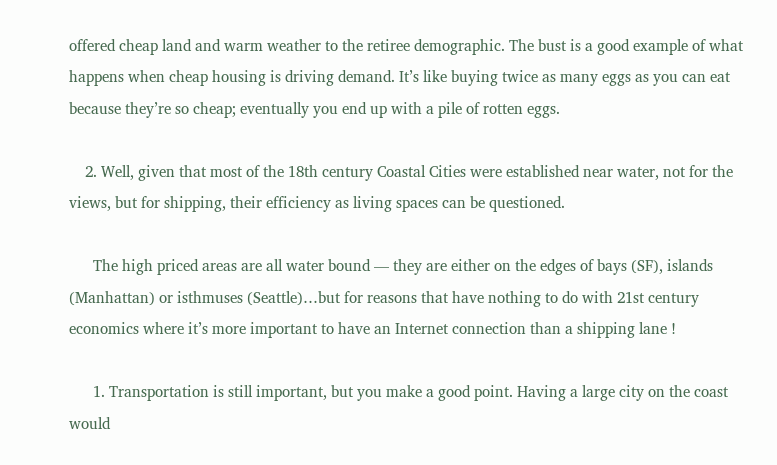offered cheap land and warm weather to the retiree demographic. The bust is a good example of what happens when cheap housing is driving demand. It’s like buying twice as many eggs as you can eat because they’re so cheap; eventually you end up with a pile of rotten eggs.

    2. Well, given that most of the 18th century Coastal Cities were established near water, not for the views, but for shipping, their efficiency as living spaces can be questioned.

      The high priced areas are all water bound — they are either on the edges of bays (SF), islands (Manhattan) or isthmuses (Seattle)…but for reasons that have nothing to do with 21st century economics where it’s more important to have an Internet connection than a shipping lane !

      1. Transportation is still important, but you make a good point. Having a large city on the coast would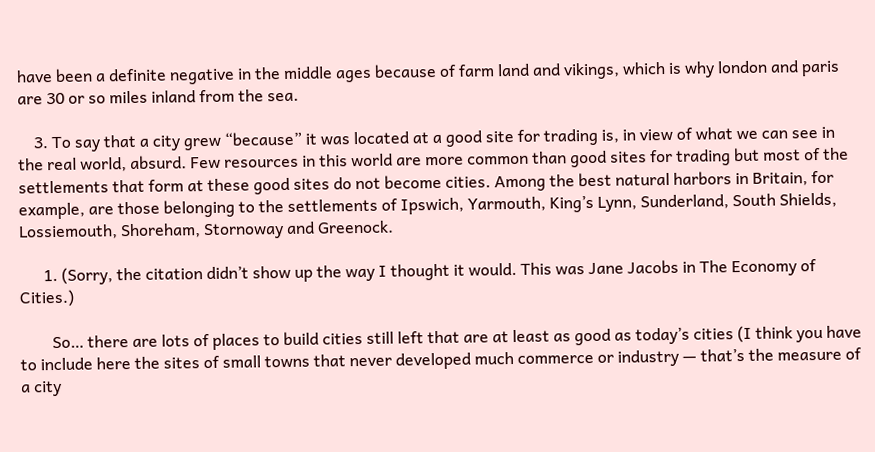have been a definite negative in the middle ages because of farm land and vikings, which is why london and paris are 30 or so miles inland from the sea.

    3. To say that a city grew “because” it was located at a good site for trading is, in view of what we can see in the real world, absurd. Few resources in this world are more common than good sites for trading but most of the settlements that form at these good sites do not become cities. Among the best natural harbors in Britain, for example, are those belonging to the settlements of Ipswich, Yarmouth, King’s Lynn, Sunderland, South Shields, Lossiemouth, Shoreham, Stornoway and Greenock.

      1. (Sorry, the citation didn’t show up the way I thought it would. This was Jane Jacobs in The Economy of Cities.)

        So… there are lots of places to build cities still left that are at least as good as today’s cities (I think you have to include here the sites of small towns that never developed much commerce or industry — that’s the measure of a city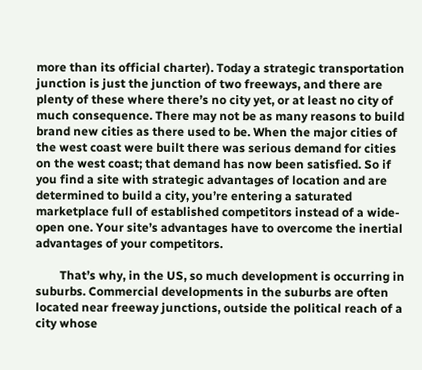more than its official charter). Today a strategic transportation junction is just the junction of two freeways, and there are plenty of these where there’s no city yet, or at least no city of much consequence. There may not be as many reasons to build brand new cities as there used to be. When the major cities of the west coast were built there was serious demand for cities on the west coast; that demand has now been satisfied. So if you find a site with strategic advantages of location and are determined to build a city, you’re entering a saturated marketplace full of established competitors instead of a wide-open one. Your site’s advantages have to overcome the inertial advantages of your competitors.

        That’s why, in the US, so much development is occurring in suburbs. Commercial developments in the suburbs are often located near freeway junctions, outside the political reach of a city whose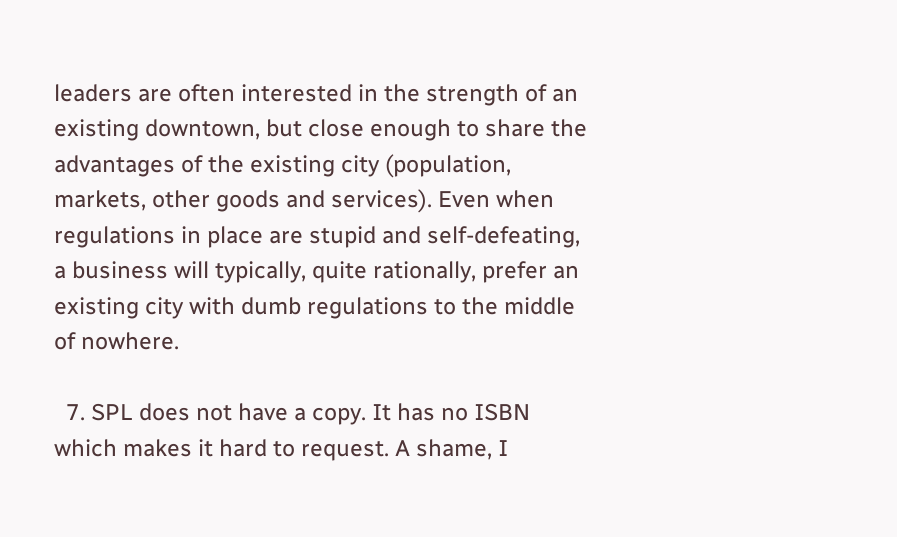leaders are often interested in the strength of an existing downtown, but close enough to share the advantages of the existing city (population, markets, other goods and services). Even when regulations in place are stupid and self-defeating, a business will typically, quite rationally, prefer an existing city with dumb regulations to the middle of nowhere.

  7. SPL does not have a copy. It has no ISBN which makes it hard to request. A shame, I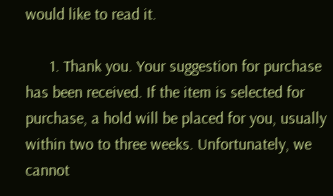would like to read it.

      1. Thank you. Your suggestion for purchase has been received. If the item is selected for purchase, a hold will be placed for you, usually within two to three weeks. Unfortunately, we cannot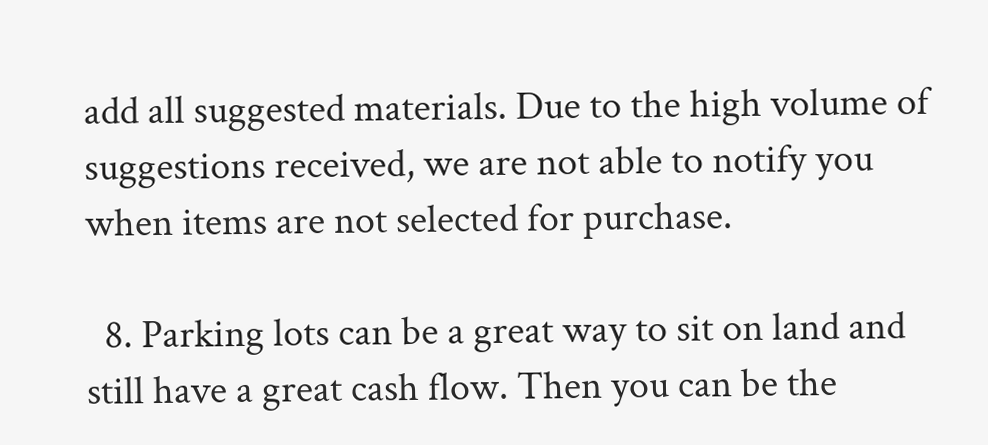add all suggested materials. Due to the high volume of suggestions received, we are not able to notify you when items are not selected for purchase.

  8. Parking lots can be a great way to sit on land and still have a great cash flow. Then you can be the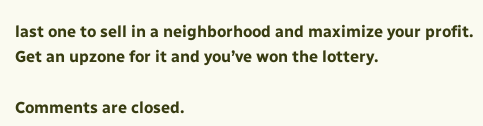last one to sell in a neighborhood and maximize your profit. Get an upzone for it and you’ve won the lottery.

Comments are closed.